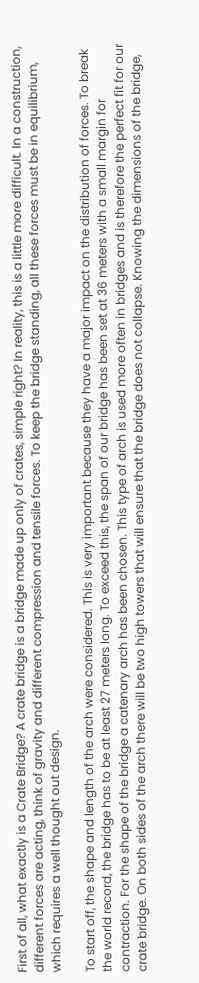First of all, what exactly is a Crate Bridge? A crate bridge is a bridge made up only of crates, simple right? In reality, this is a little more difficult. In a construction, different forces are acting, think of gravity and different compression and tensile forces. To keep the bridge standing, all these forces must be in equilibrium, which requires a well thought out design.

To start off, the shape and length of the arch were considered. This is very important because they have a major impact on the distribution of forces. To break the world record, the bridge has to be at least 27 meters long. To exceed this, the span of our bridge has been set at 36 meters with a small margin for contraction. For the shape of the bridge a catenary arch has been chosen. This type of arch is used more often in bridges and is therefore the perfect fit for our crate bridge. On both sides of the arch there will be two high towers that will ensure that the bridge does not collapse. Knowing the dimensions of the bridge,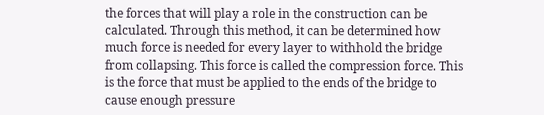the forces that will play a role in the construction can be calculated. Through this method, it can be determined how much force is needed for every layer to withhold the bridge from collapsing. This force is called the compression force. This is the force that must be applied to the ends of the bridge to cause enough pressure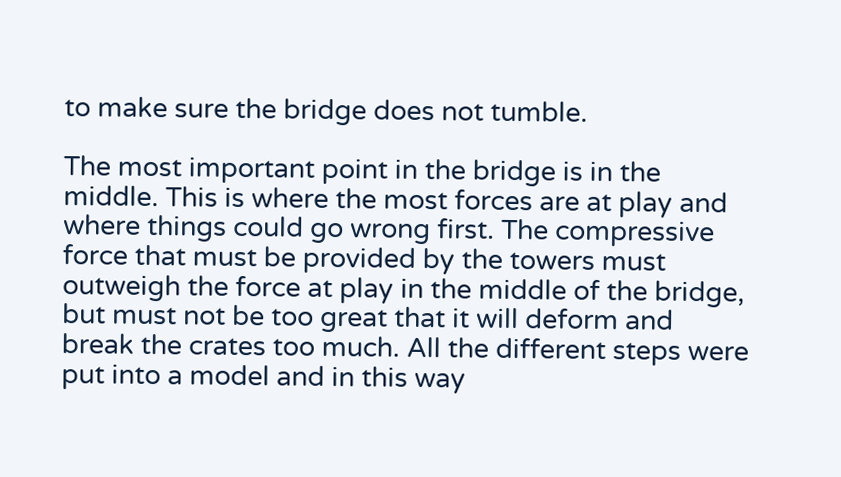to make sure the bridge does not tumble.

The most important point in the bridge is in the middle. This is where the most forces are at play and where things could go wrong first. The compressive force that must be provided by the towers must outweigh the force at play in the middle of the bridge, but must not be too great that it will deform and break the crates too much. All the different steps were put into a model and in this way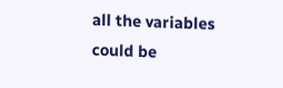all the variables could be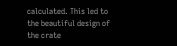calculated. This led to the beautiful design of the crate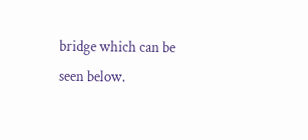bridge which can be seen below.